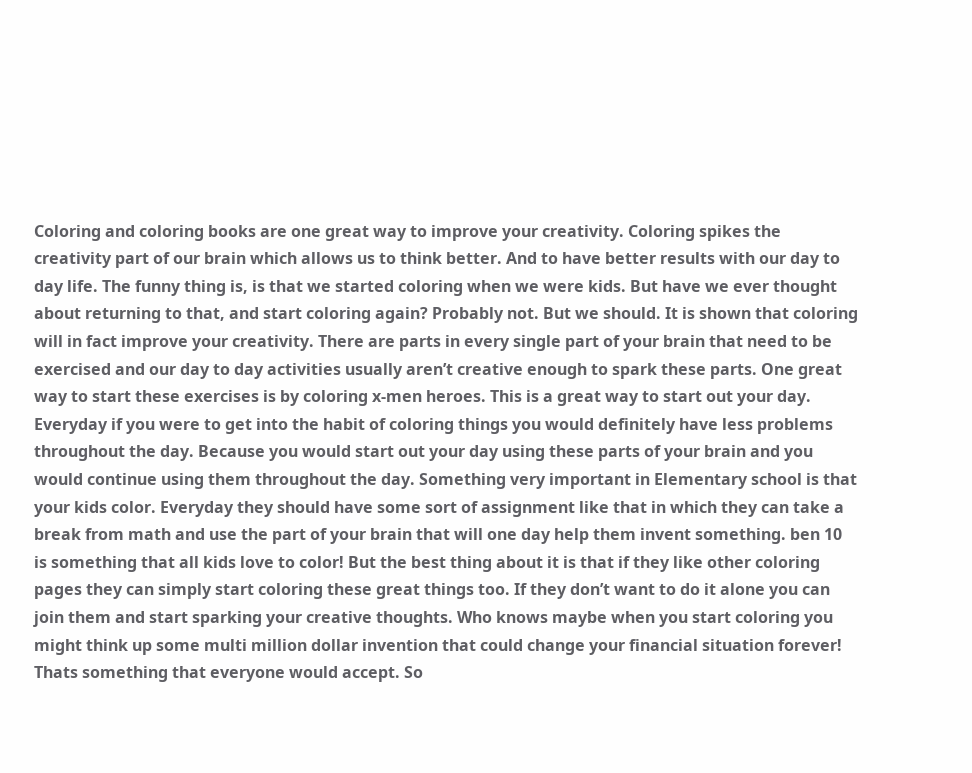Coloring and coloring books are one great way to improve your creativity. Coloring spikes the creativity part of our brain which allows us to think better. And to have better results with our day to day life. The funny thing is, is that we started coloring when we were kids. But have we ever thought about returning to that, and start coloring again? Probably not. But we should. It is shown that coloring will in fact improve your creativity. There are parts in every single part of your brain that need to be exercised and our day to day activities usually aren’t creative enough to spark these parts. One great way to start these exercises is by coloring x-men heroes. This is a great way to start out your day. Everyday if you were to get into the habit of coloring things you would definitely have less problems throughout the day. Because you would start out your day using these parts of your brain and you would continue using them throughout the day. Something very important in Elementary school is that your kids color. Everyday they should have some sort of assignment like that in which they can take a break from math and use the part of your brain that will one day help them invent something. ben 10 is something that all kids love to color! But the best thing about it is that if they like other coloring pages they can simply start coloring these great things too. If they don’t want to do it alone you can join them and start sparking your creative thoughts. Who knows maybe when you start coloring you might think up some multi million dollar invention that could change your financial situation forever! Thats something that everyone would accept. So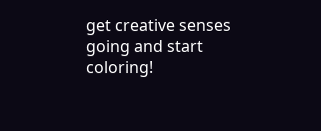get creative senses going and start coloring!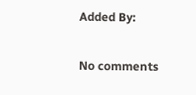Added By:

No comments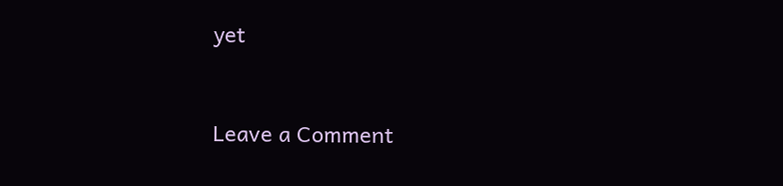yet


Leave a Comment